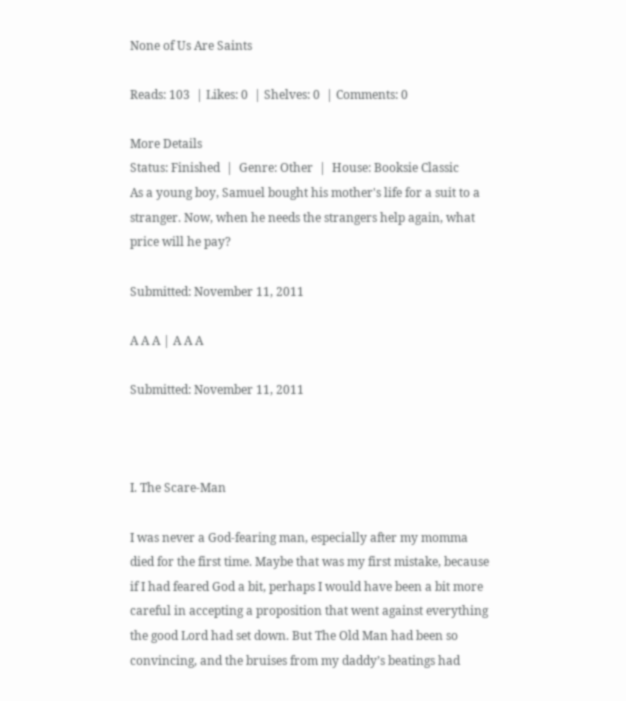None of Us Are Saints

Reads: 103  | Likes: 0  | Shelves: 0  | Comments: 0

More Details
Status: Finished  |  Genre: Other  |  House: Booksie Classic
As a young boy, Samuel bought his mother's life for a suit to a stranger. Now, when he needs the strangers help again, what price will he pay?

Submitted: November 11, 2011

A A A | A A A

Submitted: November 11, 2011



I. The Scare-Man

I was never a God-fearing man, especially after my momma died for the first time. Maybe that was my first mistake, because if I had feared God a bit, perhaps I would have been a bit more careful in accepting a proposition that went against everything the good Lord had set down. But The Old Man had been so convincing, and the bruises from my daddy’s beatings had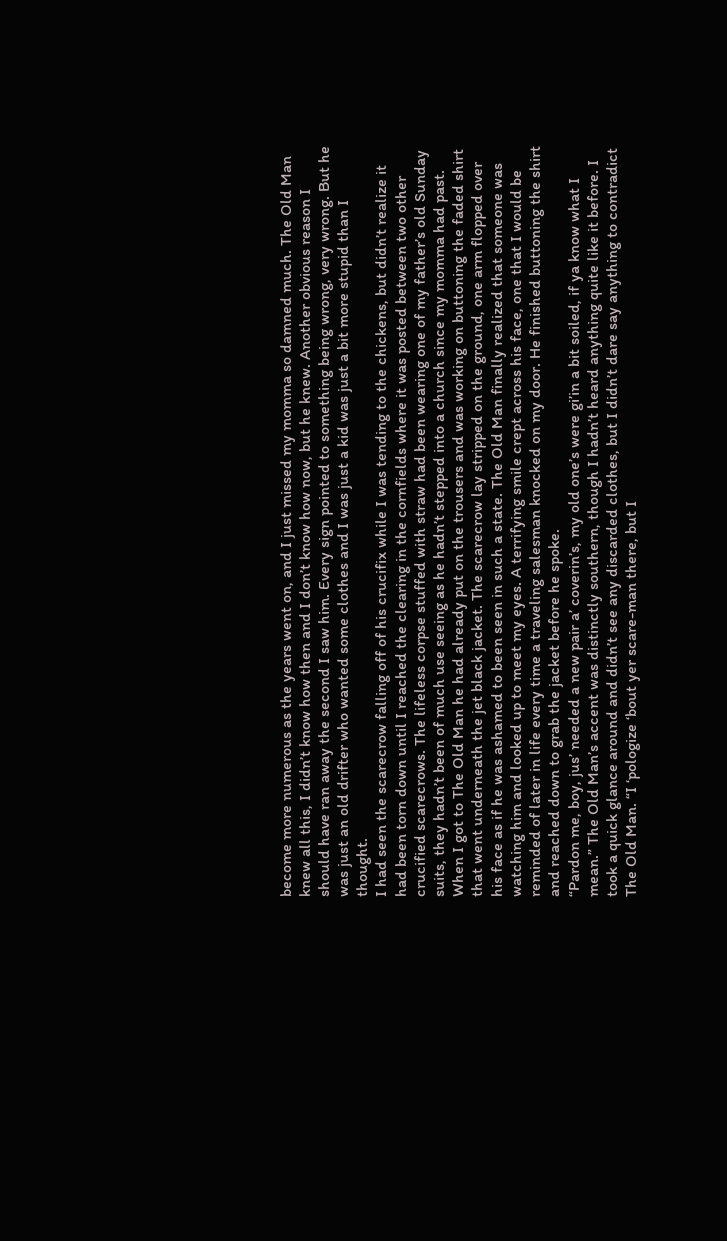become more numerous as the years went on, and I just missed my momma so damned much. The Old Man knew all this, I didn’t know how then and I don’t know how now, but he knew. Another obvious reason I should have ran away the second I saw him. Every sign pointed to something being wrong, very wrong. But he was just an old drifter who wanted some clothes and I was just a kid was just a bit more stupid than I thought.
I had seen the scarecrow falling off of his crucifix while I was tending to the chickens, but didn’t realize it had been torn down until I reached the clearing in the cornfields where it was posted between two other crucified scarecrows. The lifeless corpse stuffed with straw had been wearing one of my father’s old Sunday suits, they hadn’t been of much use seeing as he hadn’t stepped into a church since my momma had past. When I got to The Old Man he had already put on the trousers and was working on buttoning the faded shirt that went underneath the jet black jacket. The scarecrow lay stripped on the ground, one arm flopped over his face as if he was ashamed to been seen in such a state. The Old Man finally realized that someone was watching him and looked up to meet my eyes. A terrifying smile crept across his face, one that I would be reminded of later in life every time a traveling salesman knocked on my door. He finished buttoning the shirt and reached down to grab the jacket before he spoke.
“Pardon me, boy, jus’ needed a new pair a’ coverin’s, my old one’s were gi’in a bit soiled, if ya know what I mean.” The Old Man’s accent was distinctly southern, though I hadn’t heard anything quite like it before. I took a quick glance around and didn’t see any discarded clothes, but I didn’t dare say anything to contradict The Old Man. “I ‘pologize ‘bout yer scare-man there, but I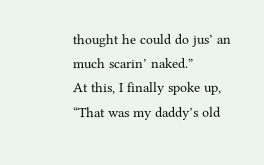thought he could do jus’ an much scarin’ naked.”
At this, I finally spoke up, “That was my daddy’s old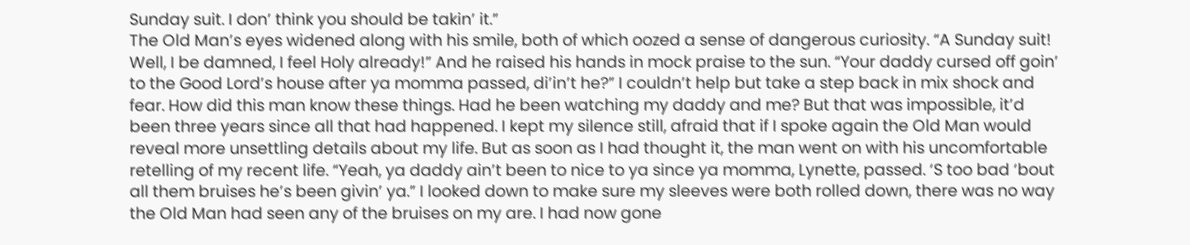Sunday suit. I don’ think you should be takin’ it.”
The Old Man’s eyes widened along with his smile, both of which oozed a sense of dangerous curiosity. “A Sunday suit! Well, I be damned, I feel Holy already!” And he raised his hands in mock praise to the sun. “Your daddy cursed off goin’ to the Good Lord’s house after ya momma passed, di’in’t he?” I couldn’t help but take a step back in mix shock and fear. How did this man know these things. Had he been watching my daddy and me? But that was impossible, it’d been three years since all that had happened. I kept my silence still, afraid that if I spoke again the Old Man would reveal more unsettling details about my life. But as soon as I had thought it, the man went on with his uncomfortable retelling of my recent life. “Yeah, ya daddy ain’t been to nice to ya since ya momma, Lynette, passed. ‘S too bad ‘bout all them bruises he’s been givin’ ya.” I looked down to make sure my sleeves were both rolled down, there was no way the Old Man had seen any of the bruises on my are. I had now gone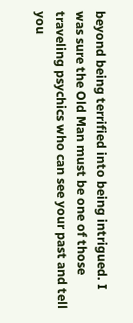beyond being terrified into being intrigued. I was sure the Old Man must be one of those traveling psychics who can see your past and tell you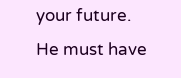your future. He must have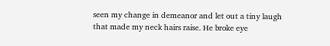seen my change in demeanor and let out a tiny laugh that made my neck hairs raise. He broke eye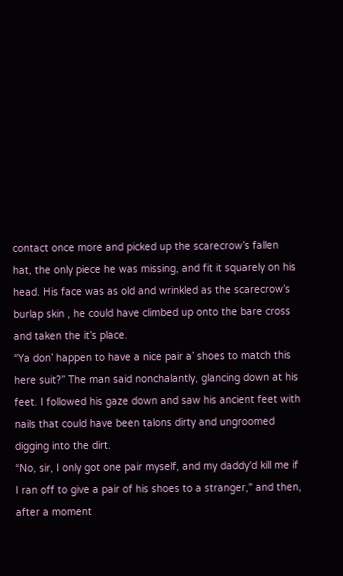contact once more and picked up the scarecrow’s fallen hat, the only piece he was missing, and fit it squarely on his head. His face was as old and wrinkled as the scarecrow’s burlap skin , he could have climbed up onto the bare cross and taken the it’s place.
“Ya don’ happen to have a nice pair a’ shoes to match this here suit?” The man said nonchalantly, glancing down at his feet. I followed his gaze down and saw his ancient feet with nails that could have been talons dirty and ungroomed digging into the dirt.
“No, sir, I only got one pair myself, and my daddy'd kill me if I ran off to give a pair of his shoes to a stranger," and then, after a moment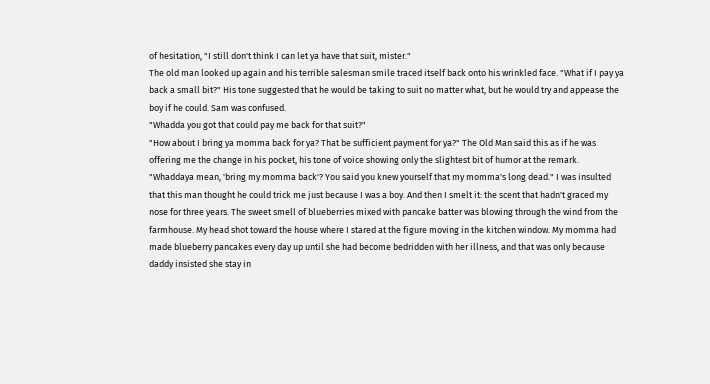of hesitation, "I still don't think I can let ya have that suit, mister."
The old man looked up again and his terrible salesman smile traced itself back onto his wrinkled face. "What if I pay ya back a small bit?" His tone suggested that he would be taking to suit no matter what, but he would try and appease the boy if he could. Sam was confused.
"Whadda you got that could pay me back for that suit?"
"How about I bring ya momma back for ya? That be sufficient payment for ya?" The Old Man said this as if he was offering me the change in his pocket, his tone of voice showing only the slightest bit of humor at the remark.
"Whaddaya mean, 'bring my momma back'? You said you knew yourself that my momma's long dead." I was insulted that this man thought he could trick me just because I was a boy. And then I smelt it: the scent that hadn't graced my nose for three years. The sweet smell of blueberries mixed with pancake batter was blowing through the wind from the farmhouse. My head shot toward the house where I stared at the figure moving in the kitchen window. My momma had made blueberry pancakes every day up until she had become bedridden with her illness, and that was only because daddy insisted she stay in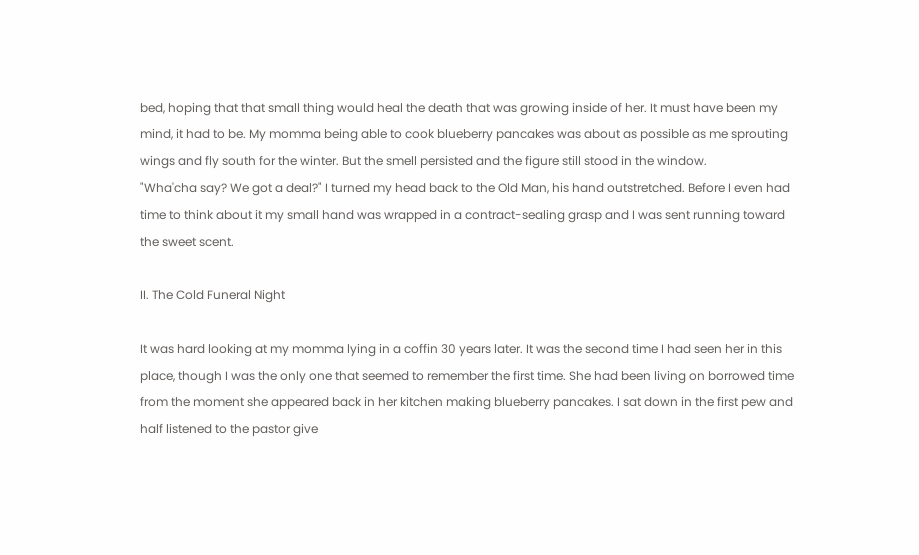bed, hoping that that small thing would heal the death that was growing inside of her. It must have been my mind, it had to be. My momma being able to cook blueberry pancakes was about as possible as me sprouting wings and fly south for the winter. But the smell persisted and the figure still stood in the window.
"Wha'cha say? We got a deal?" I turned my head back to the Old Man, his hand outstretched. Before I even had time to think about it my small hand was wrapped in a contract-sealing grasp and I was sent running toward the sweet scent.

II. The Cold Funeral Night

It was hard looking at my momma lying in a coffin 30 years later. It was the second time I had seen her in this place, though I was the only one that seemed to remember the first time. She had been living on borrowed time from the moment she appeared back in her kitchen making blueberry pancakes. I sat down in the first pew and half listened to the pastor give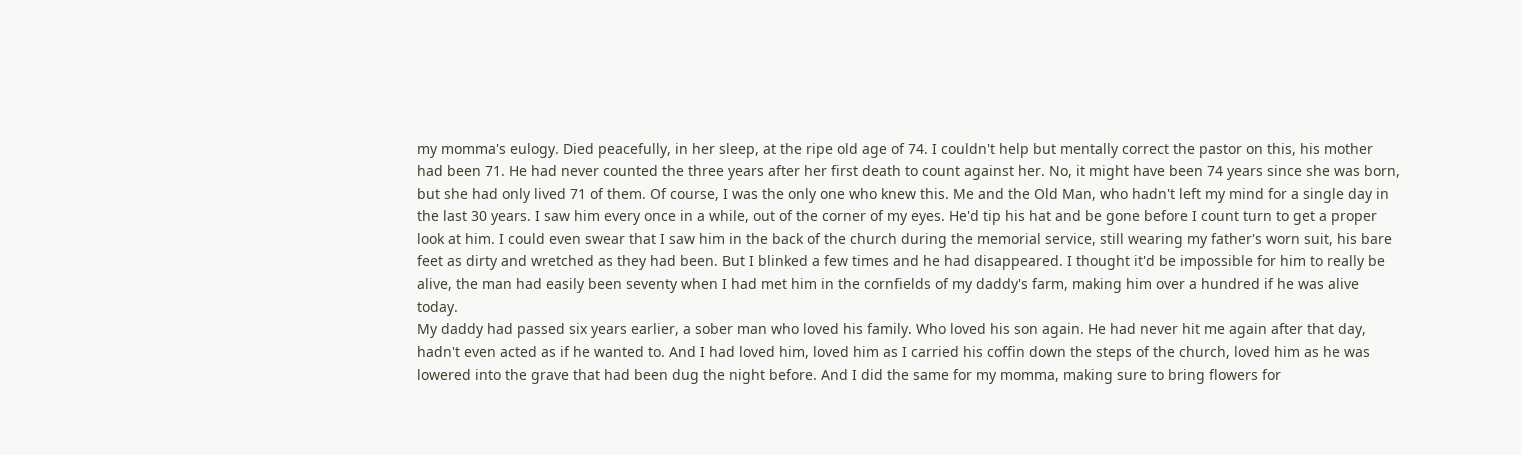my momma's eulogy. Died peacefully, in her sleep, at the ripe old age of 74. I couldn't help but mentally correct the pastor on this, his mother had been 71. He had never counted the three years after her first death to count against her. No, it might have been 74 years since she was born, but she had only lived 71 of them. Of course, I was the only one who knew this. Me and the Old Man, who hadn't left my mind for a single day in the last 30 years. I saw him every once in a while, out of the corner of my eyes. He'd tip his hat and be gone before I count turn to get a proper look at him. I could even swear that I saw him in the back of the church during the memorial service, still wearing my father's worn suit, his bare feet as dirty and wretched as they had been. But I blinked a few times and he had disappeared. I thought it'd be impossible for him to really be alive, the man had easily been seventy when I had met him in the cornfields of my daddy's farm, making him over a hundred if he was alive today.
My daddy had passed six years earlier, a sober man who loved his family. Who loved his son again. He had never hit me again after that day, hadn't even acted as if he wanted to. And I had loved him, loved him as I carried his coffin down the steps of the church, loved him as he was lowered into the grave that had been dug the night before. And I did the same for my momma, making sure to bring flowers for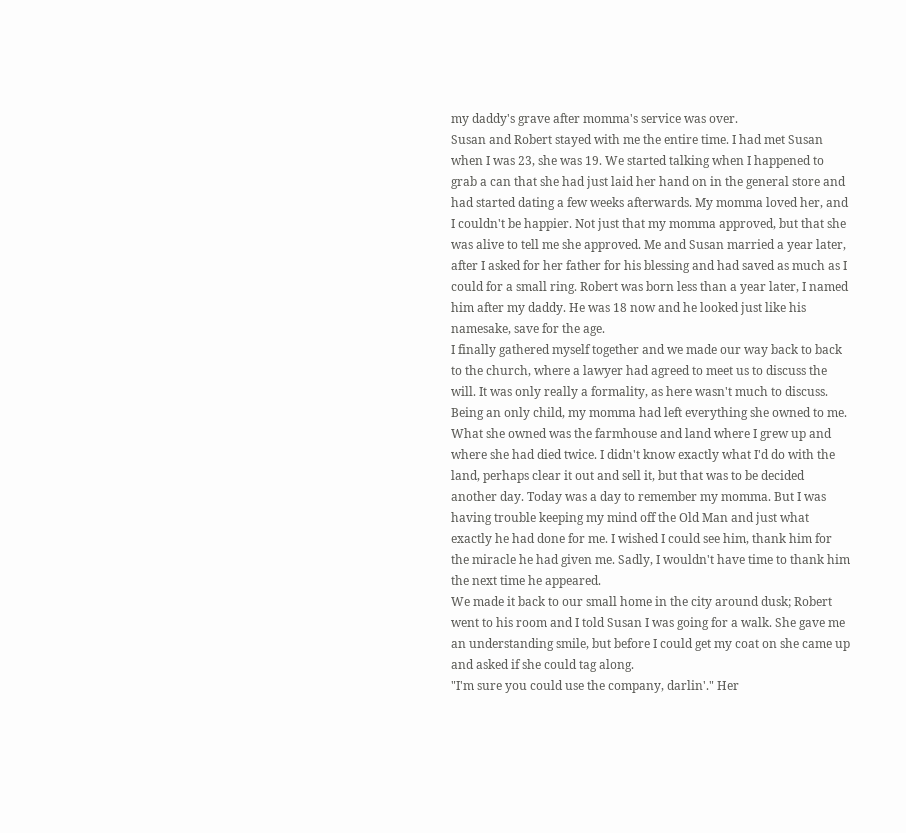my daddy's grave after momma's service was over.
Susan and Robert stayed with me the entire time. I had met Susan when I was 23, she was 19. We started talking when I happened to grab a can that she had just laid her hand on in the general store and had started dating a few weeks afterwards. My momma loved her, and I couldn't be happier. Not just that my momma approved, but that she was alive to tell me she approved. Me and Susan married a year later, after I asked for her father for his blessing and had saved as much as I could for a small ring. Robert was born less than a year later, I named him after my daddy. He was 18 now and he looked just like his namesake, save for the age.
I finally gathered myself together and we made our way back to back to the church, where a lawyer had agreed to meet us to discuss the will. It was only really a formality, as here wasn't much to discuss. Being an only child, my momma had left everything she owned to me. What she owned was the farmhouse and land where I grew up and where she had died twice. I didn't know exactly what I'd do with the land, perhaps clear it out and sell it, but that was to be decided another day. Today was a day to remember my momma. But I was having trouble keeping my mind off the Old Man and just what exactly he had done for me. I wished I could see him, thank him for the miracle he had given me. Sadly, I wouldn't have time to thank him the next time he appeared.
We made it back to our small home in the city around dusk; Robert went to his room and I told Susan I was going for a walk. She gave me an understanding smile, but before I could get my coat on she came up and asked if she could tag along.
"I'm sure you could use the company, darlin'." Her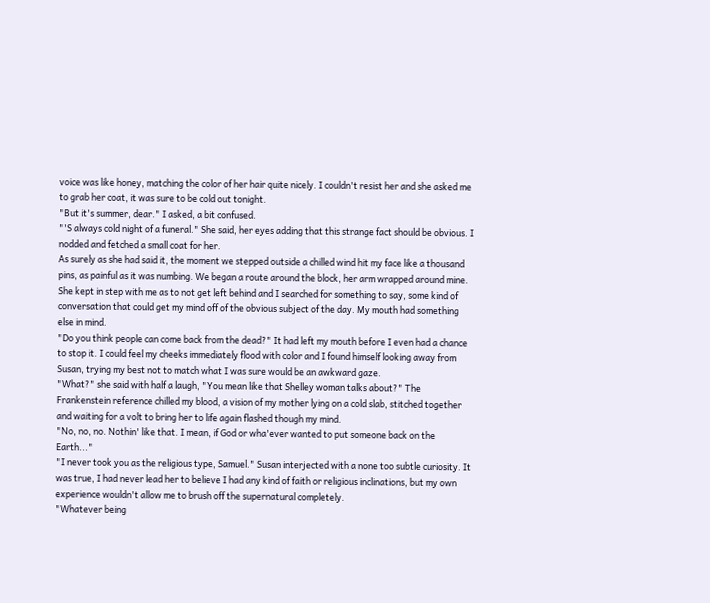voice was like honey, matching the color of her hair quite nicely. I couldn't resist her and she asked me to grab her coat, it was sure to be cold out tonight.
"But it's summer, dear." I asked, a bit confused.
"'S always cold night of a funeral." She said, her eyes adding that this strange fact should be obvious. I nodded and fetched a small coat for her.
As surely as she had said it, the moment we stepped outside a chilled wind hit my face like a thousand pins, as painful as it was numbing. We began a route around the block, her arm wrapped around mine. She kept in step with me as to not get left behind and I searched for something to say, some kind of conversation that could get my mind off of the obvious subject of the day. My mouth had something else in mind.
"Do you think people can come back from the dead?" It had left my mouth before I even had a chance to stop it. I could feel my cheeks immediately flood with color and I found himself looking away from Susan, trying my best not to match what I was sure would be an awkward gaze.
"What?" she said with half a laugh, "You mean like that Shelley woman talks about?" The Frankenstein reference chilled my blood, a vision of my mother lying on a cold slab, stitched together and waiting for a volt to bring her to life again flashed though my mind.
"No, no, no. Nothin' like that. I mean, if God or wha'ever wanted to put someone back on the Earth..."
"I never took you as the religious type, Samuel." Susan interjected with a none too subtle curiosity. It was true, I had never lead her to believe I had any kind of faith or religious inclinations, but my own experience wouldn't allow me to brush off the supernatural completely.
"Whatever being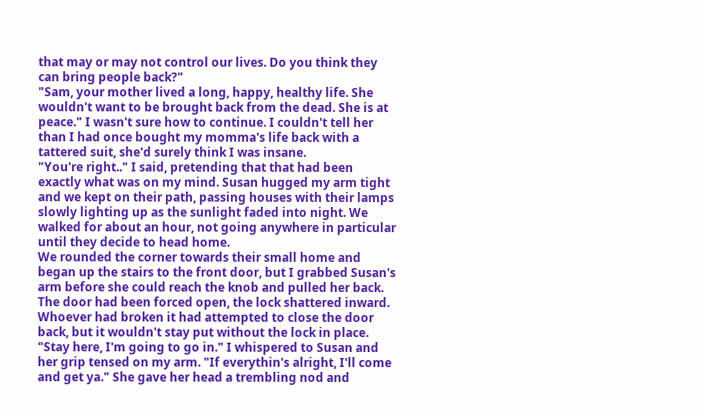that may or may not control our lives. Do you think they can bring people back?"
"Sam, your mother lived a long, happy, healthy life. She wouldn't want to be brought back from the dead. She is at peace." I wasn't sure how to continue. I couldn't tell her than I had once bought my momma's life back with a tattered suit, she'd surely think I was insane.
"You're right.." I said, pretending that that had been exactly what was on my mind. Susan hugged my arm tight and we kept on their path, passing houses with their lamps slowly lighting up as the sunlight faded into night. We walked for about an hour, not going anywhere in particular until they decide to head home.
We rounded the corner towards their small home and began up the stairs to the front door, but I grabbed Susan's arm before she could reach the knob and pulled her back. The door had been forced open, the lock shattered inward. Whoever had broken it had attempted to close the door back, but it wouldn't stay put without the lock in place.
"Stay here, I'm going to go in." I whispered to Susan and her grip tensed on my arm. "If everythin's alright, I'll come and get ya." She gave her head a trembling nod and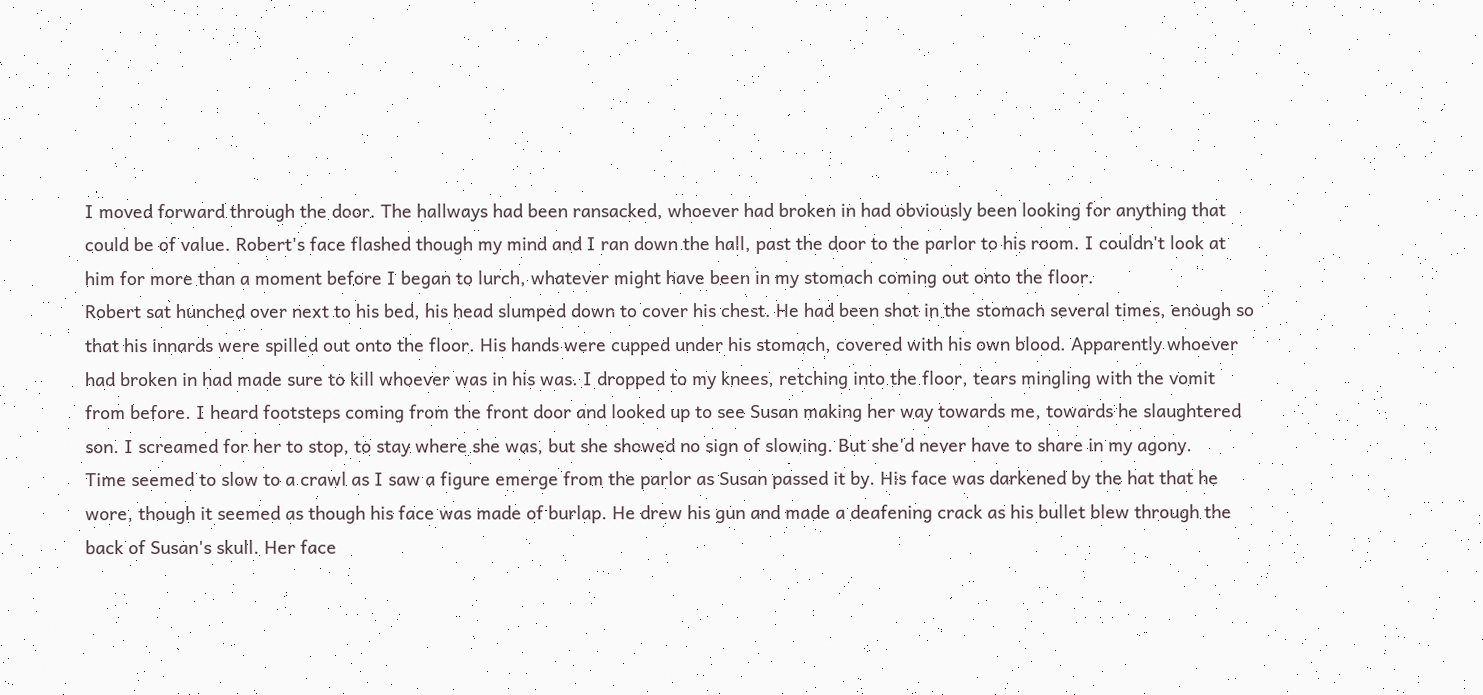I moved forward through the door. The hallways had been ransacked, whoever had broken in had obviously been looking for anything that could be of value. Robert's face flashed though my mind and I ran down the hall, past the door to the parlor to his room. I couldn't look at him for more than a moment before I began to lurch, whatever might have been in my stomach coming out onto the floor.
Robert sat hunched over next to his bed, his head slumped down to cover his chest. He had been shot in the stomach several times, enough so that his innards were spilled out onto the floor. His hands were cupped under his stomach, covered with his own blood. Apparently whoever had broken in had made sure to kill whoever was in his was. I dropped to my knees, retching into the floor, tears mingling with the vomit from before. I heard footsteps coming from the front door and looked up to see Susan making her way towards me, towards he slaughtered son. I screamed for her to stop, to stay where she was, but she showed no sign of slowing. But she'd never have to share in my agony.
Time seemed to slow to a crawl as I saw a figure emerge from the parlor as Susan passed it by. His face was darkened by the hat that he wore, though it seemed as though his face was made of burlap. He drew his gun and made a deafening crack as his bullet blew through the back of Susan's skull. Her face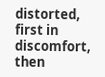distorted, first in discomfort, then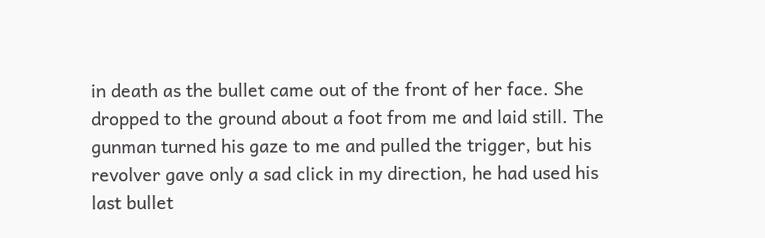in death as the bullet came out of the front of her face. She dropped to the ground about a foot from me and laid still. The gunman turned his gaze to me and pulled the trigger, but his revolver gave only a sad click in my direction, he had used his last bullet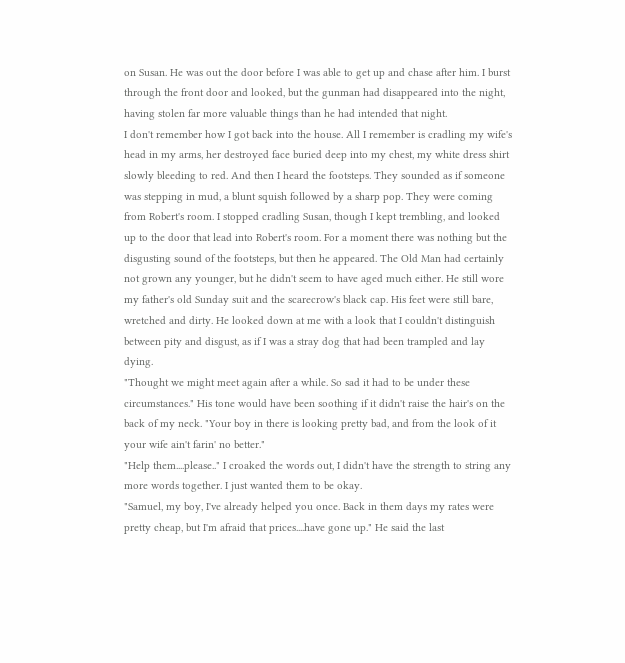on Susan. He was out the door before I was able to get up and chase after him. I burst through the front door and looked, but the gunman had disappeared into the night, having stolen far more valuable things than he had intended that night.
I don't remember how I got back into the house. All I remember is cradling my wife's head in my arms, her destroyed face buried deep into my chest, my white dress shirt slowly bleeding to red. And then I heard the footsteps. They sounded as if someone was stepping in mud, a blunt squish followed by a sharp pop. They were coming from Robert's room. I stopped cradling Susan, though I kept trembling, and looked up to the door that lead into Robert's room. For a moment there was nothing but the disgusting sound of the footsteps, but then he appeared. The Old Man had certainly not grown any younger, but he didn't seem to have aged much either. He still wore my father's old Sunday suit and the scarecrow's black cap. His feet were still bare, wretched and dirty. He looked down at me with a look that I couldn't distinguish between pity and disgust, as if I was a stray dog that had been trampled and lay dying.
"Thought we might meet again after a while. So sad it had to be under these circumstances." His tone would have been soothing if it didn't raise the hair's on the back of my neck. "Your boy in there is looking pretty bad, and from the look of it your wife ain't farin' no better."
"Help them....please.." I croaked the words out, I didn't have the strength to string any more words together. I just wanted them to be okay.
"Samuel, my boy, I've already helped you once. Back in them days my rates were pretty cheap, but I'm afraid that prices....have gone up." He said the last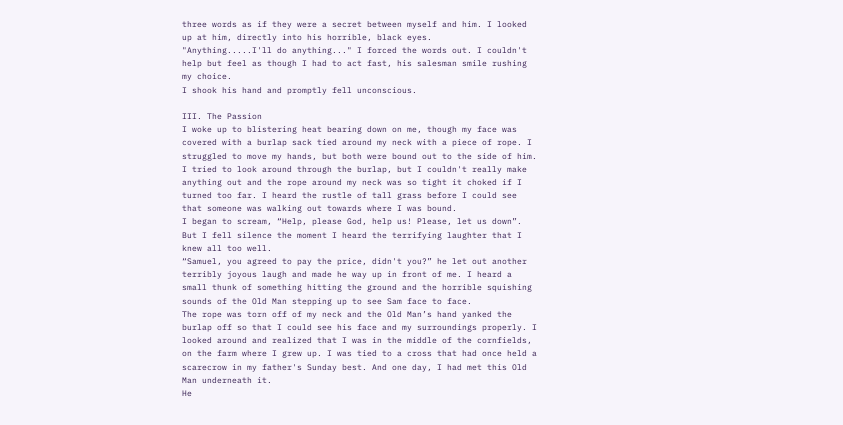three words as if they were a secret between myself and him. I looked up at him, directly into his horrible, black eyes.
"Anything.....I'll do anything..." I forced the words out. I couldn't help but feel as though I had to act fast, his salesman smile rushing my choice.
I shook his hand and promptly fell unconscious.

III. The Passion
I woke up to blistering heat bearing down on me, though my face was covered with a burlap sack tied around my neck with a piece of rope. I struggled to move my hands, but both were bound out to the side of him. I tried to look around through the burlap, but I couldn't really make anything out and the rope around my neck was so tight it choked if I turned too far. I heard the rustle of tall grass before I could see that someone was walking out towards where I was bound.
I began to scream, “Help, please God, help us! Please, let us down”. But I fell silence the moment I heard the terrifying laughter that I knew all too well.
“Samuel, you agreed to pay the price, didn't you?” he let out another terribly joyous laugh and made he way up in front of me. I heard a small thunk of something hitting the ground and the horrible squishing sounds of the Old Man stepping up to see Sam face to face.
The rope was torn off of my neck and the Old Man’s hand yanked the burlap off so that I could see his face and my surroundings properly. I looked around and realized that I was in the middle of the cornfields, on the farm where I grew up. I was tied to a cross that had once held a scarecrow in my father's Sunday best. And one day, I had met this Old Man underneath it.
He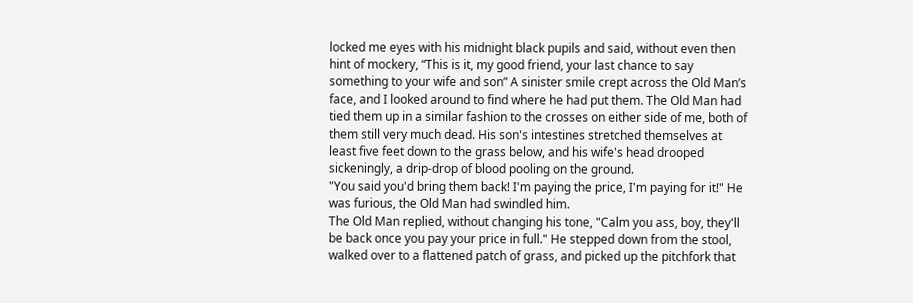locked me eyes with his midnight black pupils and said, without even then hint of mockery, “This is it, my good friend, your last chance to say something to your wife and son” A sinister smile crept across the Old Man’s face, and I looked around to find where he had put them. The Old Man had tied them up in a similar fashion to the crosses on either side of me, both of them still very much dead. His son's intestines stretched themselves at least five feet down to the grass below, and his wife's head drooped sickeningly, a drip-drop of blood pooling on the ground.
"You said you'd bring them back! I'm paying the price, I'm paying for it!" He was furious, the Old Man had swindled him.
The Old Man replied, without changing his tone, "Calm you ass, boy, they'll be back once you pay your price in full." He stepped down from the stool, walked over to a flattened patch of grass, and picked up the pitchfork that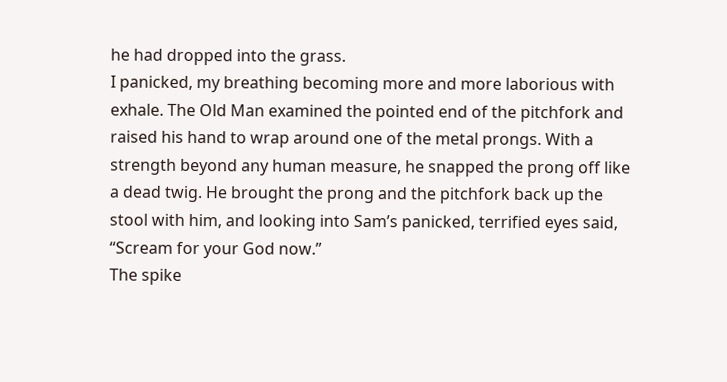he had dropped into the grass.
I panicked, my breathing becoming more and more laborious with exhale. The Old Man examined the pointed end of the pitchfork and raised his hand to wrap around one of the metal prongs. With a strength beyond any human measure, he snapped the prong off like a dead twig. He brought the prong and the pitchfork back up the stool with him, and looking into Sam’s panicked, terrified eyes said, “Scream for your God now.”
The spike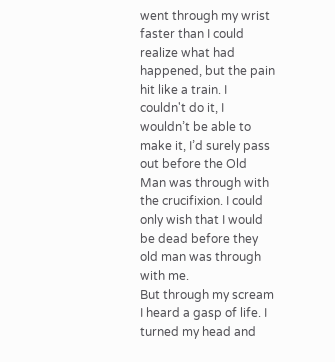went through my wrist faster than I could realize what had happened, but the pain hit like a train. I couldn't do it, I wouldn’t be able to make it, I’d surely pass out before the Old Man was through with the crucifixion. I could only wish that I would be dead before they old man was through with me.
But through my scream I heard a gasp of life. I turned my head and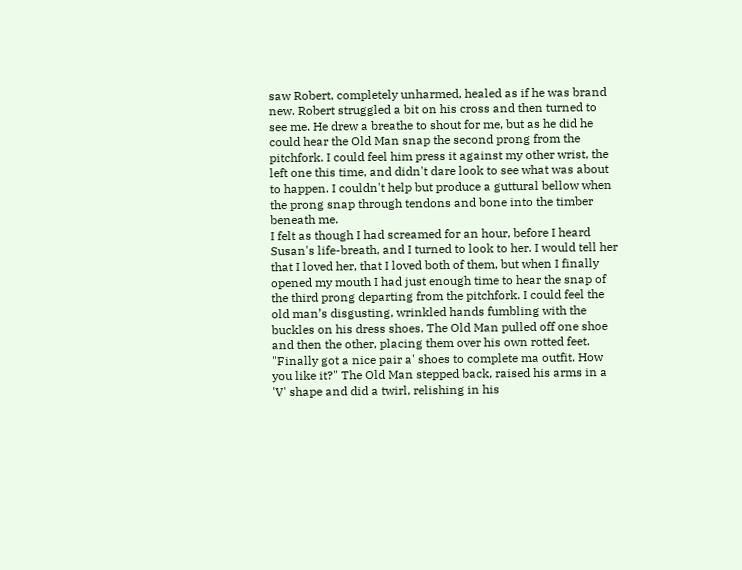saw Robert, completely unharmed, healed as if he was brand new. Robert struggled a bit on his cross and then turned to see me. He drew a breathe to shout for me, but as he did he could hear the Old Man snap the second prong from the pitchfork. I could feel him press it against my other wrist, the left one this time, and didn't dare look to see what was about to happen. I couldn't help but produce a guttural bellow when the prong snap through tendons and bone into the timber beneath me.
I felt as though I had screamed for an hour, before I heard Susan's life-breath, and I turned to look to her. I would tell her that I loved her, that I loved both of them, but when I finally opened my mouth I had just enough time to hear the snap of the third prong departing from the pitchfork. I could feel the old man’s disgusting, wrinkled hands fumbling with the buckles on his dress shoes. The Old Man pulled off one shoe and then the other, placing them over his own rotted feet.
"Finally got a nice pair a' shoes to complete ma outfit. How you like it?" The Old Man stepped back, raised his arms in a 'V' shape and did a twirl, relishing in his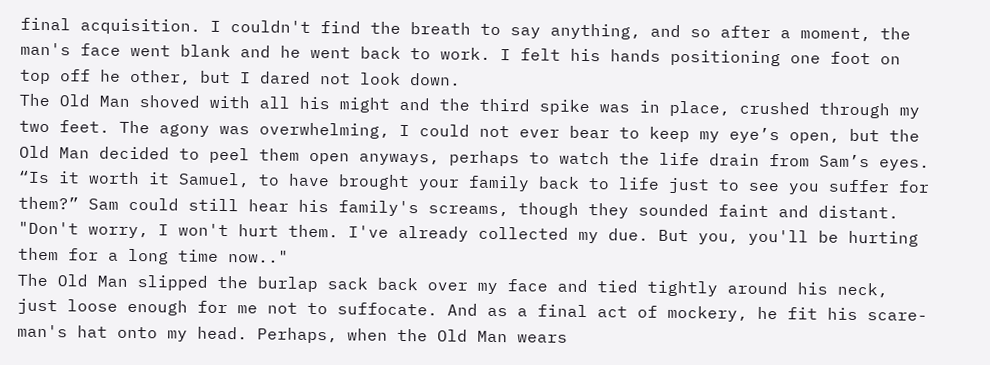final acquisition. I couldn't find the breath to say anything, and so after a moment, the man's face went blank and he went back to work. I felt his hands positioning one foot on top off he other, but I dared not look down.
The Old Man shoved with all his might and the third spike was in place, crushed through my two feet. The agony was overwhelming, I could not ever bear to keep my eye’s open, but the Old Man decided to peel them open anyways, perhaps to watch the life drain from Sam’s eyes.
“Is it worth it Samuel, to have brought your family back to life just to see you suffer for them?” Sam could still hear his family's screams, though they sounded faint and distant. "Don't worry, I won't hurt them. I've already collected my due. But you, you'll be hurting them for a long time now.."
The Old Man slipped the burlap sack back over my face and tied tightly around his neck, just loose enough for me not to suffocate. And as a final act of mockery, he fit his scare-man's hat onto my head. Perhaps, when the Old Man wears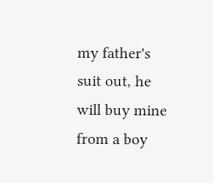my father's suit out, he will buy mine from a boy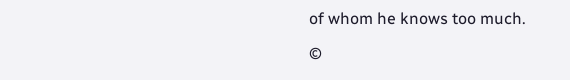of whom he knows too much.

©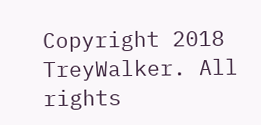Copyright 2018 TreyWalker. All rights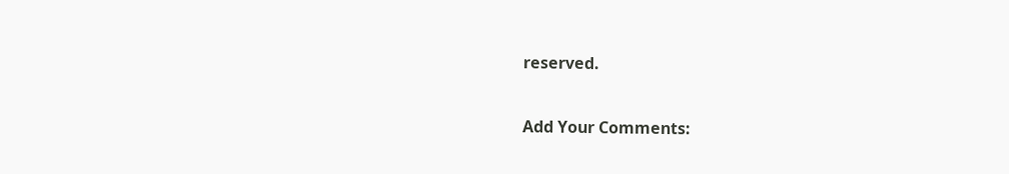reserved.

Add Your Comments: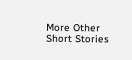More Other Short Stories